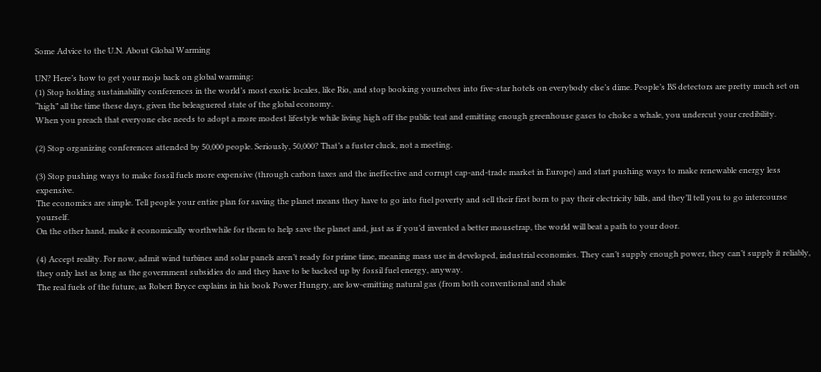Some Advice to the U.N. About Global Warming

UN? Here’s how to get your mojo back on global warming:
(1) Stop holding sustainability conferences in the world’s most exotic locales, like Rio, and stop booking yourselves into five-star hotels on everybody else’s dime. People’s BS detectors are pretty much set on “high” all the time these days, given the beleaguered state of the global economy.
When you preach that everyone else needs to adopt a more modest lifestyle while living high off the public teat and emitting enough greenhouse gases to choke a whale, you undercut your credibility.

(2) Stop organizing conferences attended by 50,000 people. Seriously, 50,000? That’s a fuster cluck, not a meeting.

(3) Stop pushing ways to make fossil fuels more expensive (through carbon taxes and the ineffective and corrupt cap-and-trade market in Europe) and start pushing ways to make renewable energy less expensive.
The economics are simple. Tell people your entire plan for saving the planet means they have to go into fuel poverty and sell their first born to pay their electricity bills, and they’ll tell you to go intercourse yourself.
On the other hand, make it economically worthwhile for them to help save the planet and, just as if you’d invented a better mousetrap, the world will beat a path to your door.

(4) Accept reality. For now, admit wind turbines and solar panels aren’t ready for prime time, meaning mass use in developed, industrial economies. They can’t supply enough power, they can’t supply it reliably, they only last as long as the government subsidies do and they have to be backed up by fossil fuel energy, anyway.
The real fuels of the future, as Robert Bryce explains in his book Power Hungry, are low-emitting natural gas (from both conventional and shale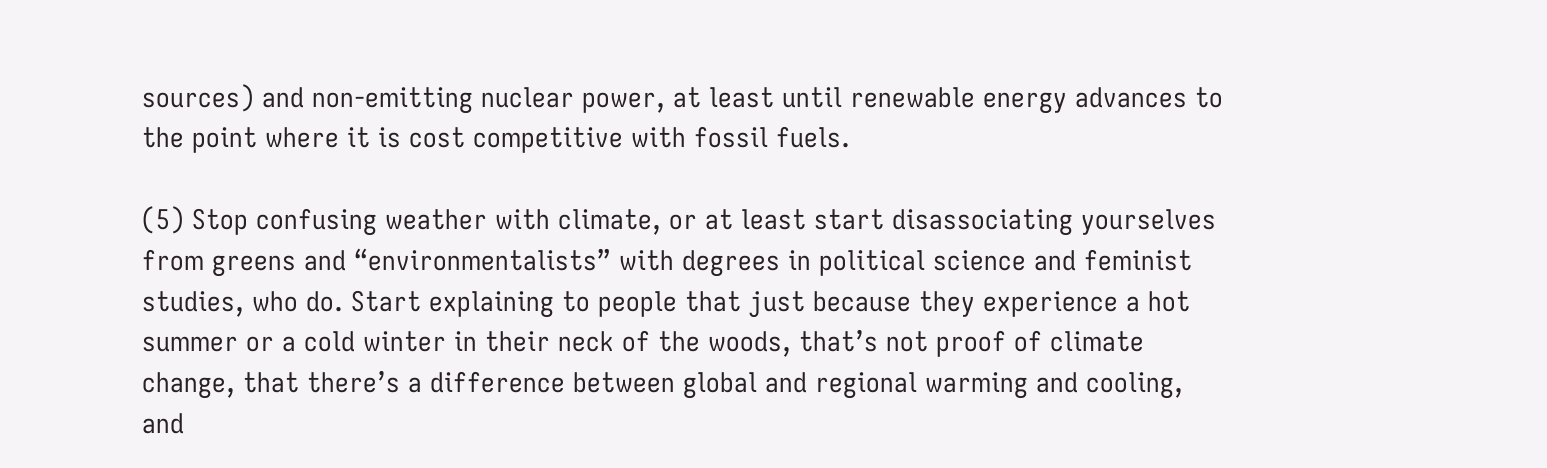sources) and non-emitting nuclear power, at least until renewable energy advances to the point where it is cost competitive with fossil fuels.

(5) Stop confusing weather with climate, or at least start disassociating yourselves from greens and “environmentalists” with degrees in political science and feminist studies, who do. Start explaining to people that just because they experience a hot summer or a cold winter in their neck of the woods, that’s not proof of climate change, that there’s a difference between global and regional warming and cooling, and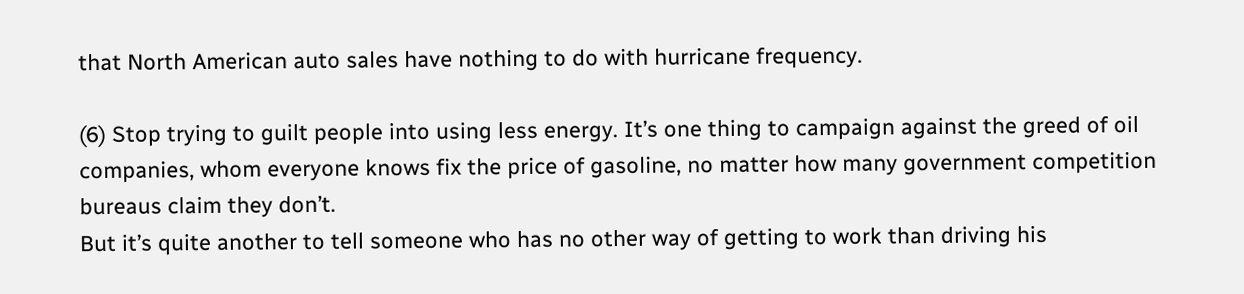that North American auto sales have nothing to do with hurricane frequency.

(6) Stop trying to guilt people into using less energy. It’s one thing to campaign against the greed of oil companies, whom everyone knows fix the price of gasoline, no matter how many government competition bureaus claim they don’t.
But it’s quite another to tell someone who has no other way of getting to work than driving his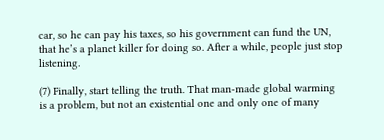car, so he can pay his taxes, so his government can fund the UN, that he’s a planet killer for doing so. After a while, people just stop listening.

(7) Finally, start telling the truth. That man-made global warming is a problem, but not an existential one and only one of many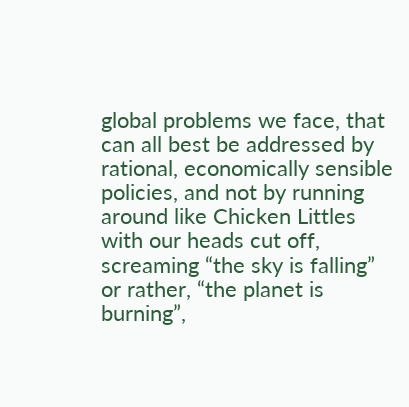global problems we face, that can all best be addressed by rational, economically sensible policies, and not by running around like Chicken Littles with our heads cut off, screaming “the sky is falling” or rather, “the planet is burning”,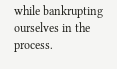while bankrupting ourselves in the process.